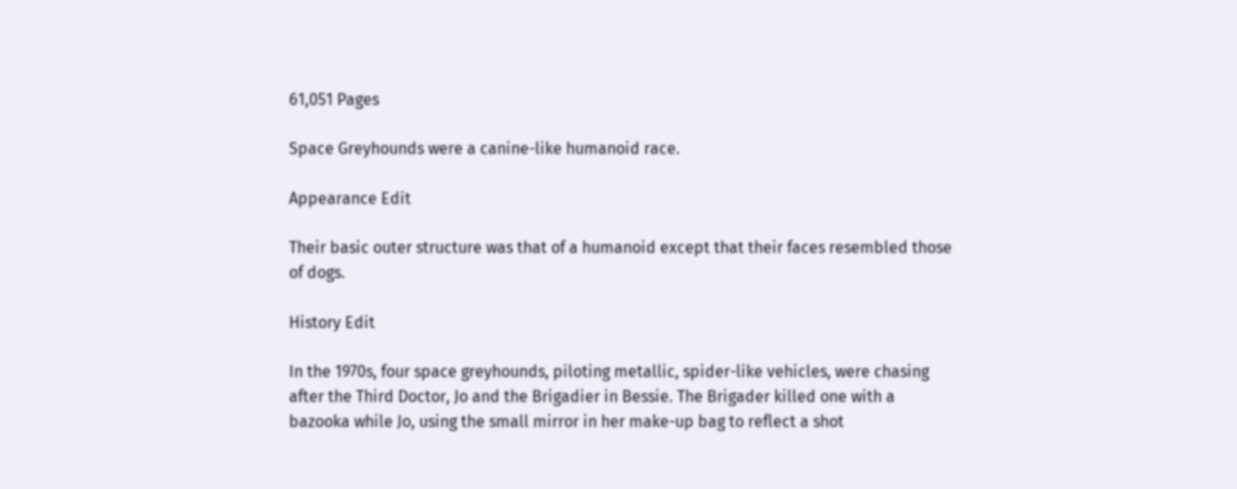61,051 Pages

Space Greyhounds were a canine-like humanoid race.

Appearance Edit

Their basic outer structure was that of a humanoid except that their faces resembled those of dogs.

History Edit

In the 1970s, four space greyhounds, piloting metallic, spider-like vehicles, were chasing after the Third Doctor, Jo and the Brigadier in Bessie. The Brigader killed one with a bazooka while Jo, using the small mirror in her make-up bag to reflect a shot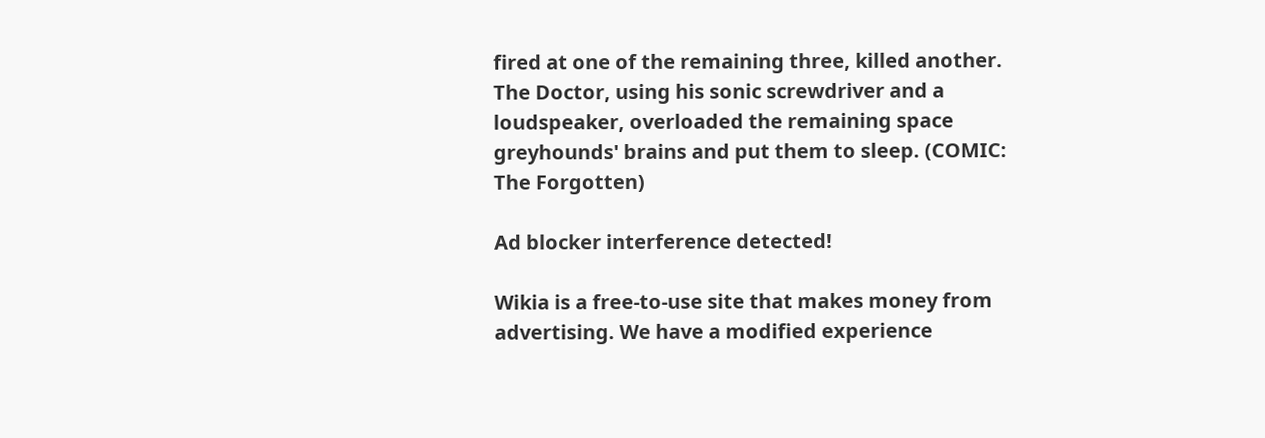fired at one of the remaining three, killed another. The Doctor, using his sonic screwdriver and a loudspeaker, overloaded the remaining space greyhounds' brains and put them to sleep. (COMIC: The Forgotten)

Ad blocker interference detected!

Wikia is a free-to-use site that makes money from advertising. We have a modified experience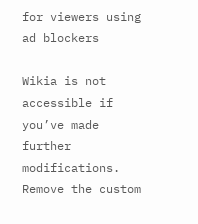for viewers using ad blockers

Wikia is not accessible if you’ve made further modifications. Remove the custom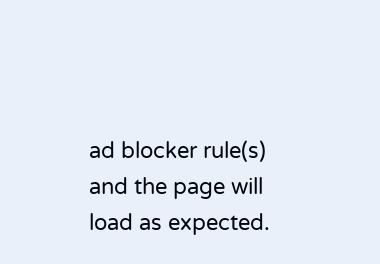ad blocker rule(s) and the page will load as expected.